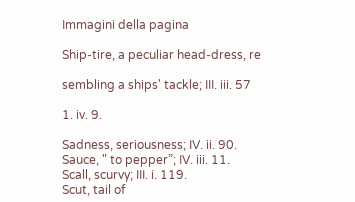Immagini della pagina

Ship-tire, a peculiar head-dress, re

sembling a ships' tackle; III. iii. 57

1. iv. 9.

Sadness, seriousness; IV. ii. 90.
Sauce, " to pepper”; IV. iii. 11.
Scall, scurvy; III. i. 119.
Scut, tail of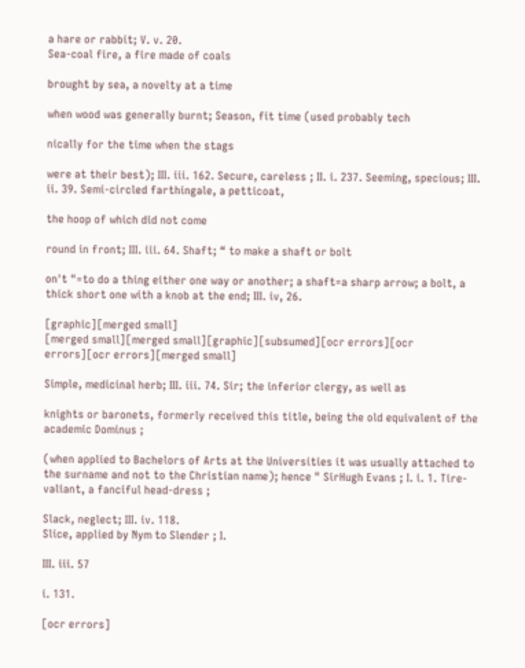a hare or rabbit; V. v. 20.
Sea-coal fire, a fire made of coals

brought by sea, a novelty at a time

when wood was generally burnt; Season, fit time (used probably tech

nically for the time when the stags

were at their best); III. iii. 162. Secure, careless ; II. i. 237. Seeming, specious; III. ii. 39. Semi-circled farthingale, a petticoat,

the hoop of which did not come

round in front; III. iii. 64. Shaft; “ to make a shaft or bolt

on't "=to do a thing either one way or another; a shaft=a sharp arrow; a bolt, a thick short one with a knob at the end; III. iv, 26.

[graphic][merged small]
[merged small][merged small][graphic][subsumed][ocr errors][ocr errors][ocr errors][merged small]

Simple, medicinal herb; III. iii. 74. Sir; the inferior clergy, as well as

knights or baronets, formerly received this title, being the old equivalent of the academic Dominus ;

(when applied to Bachelors of Arts at the Universities it was usually attached to the surname and not to the Christian name); hence " SirHugh Evans ; I. i. 1. Tire-valiant, a fanciful head-dress ;

Slack, neglect; III. iv. 118.
Slice, applied by Nym to Slender ; I.

III. iii. 57

i. 131.

[ocr errors]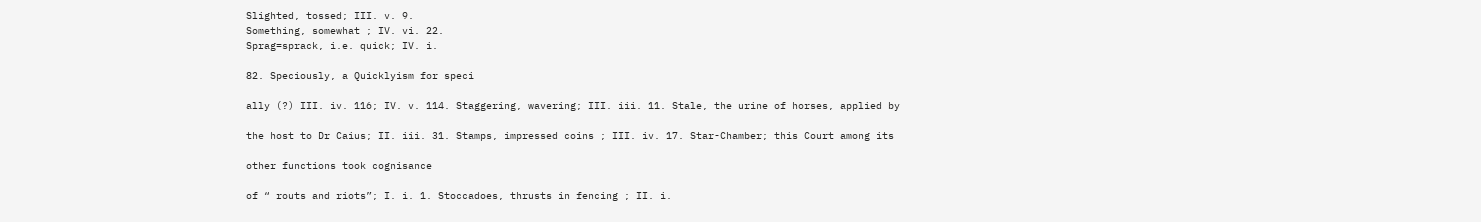Slighted, tossed; III. v. 9.
Something, somewhat ; IV. vi. 22.
Sprag=sprack, i.e. quick; IV. i.

82. Speciously, a Quicklyism for speci

ally (?) III. iv. 116; IV. v. 114. Staggering, wavering; III. iii. 11. Stale, the urine of horses, applied by

the host to Dr Caius; II. iii. 31. Stamps, impressed coins ; III. iv. 17. Star-Chamber; this Court among its

other functions took cognisance

of “ routs and riots”; I. i. 1. Stoccadoes, thrusts in fencing ; II. i.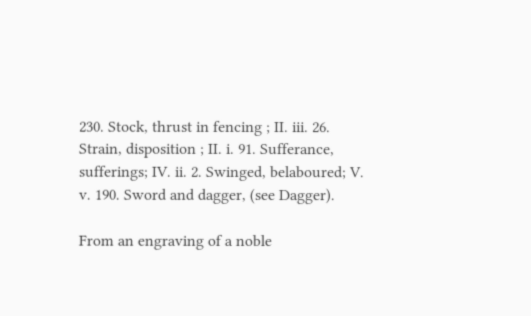230. Stock, thrust in fencing ; II. iii. 26. Strain, disposition ; II. i. 91. Sufferance, sufferings; IV. ii. 2. Swinged, belaboured; V. v. 190. Sword and dagger, (see Dagger).

From an engraving of a noble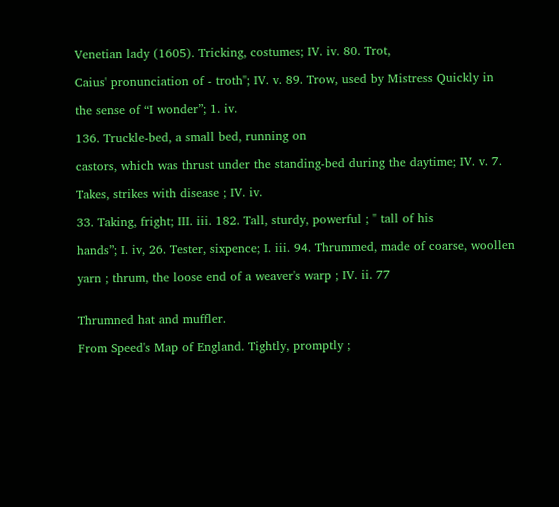Venetian lady (1605). Tricking, costumes; IV. iv. 80. Trot,

Caius' pronunciation of - troth"; IV. v. 89. Trow, used by Mistress Quickly in

the sense of “I wonder”; 1. iv.

136. Truckle-bed, a small bed, running on

castors, which was thrust under the standing-bed during the daytime; IV. v. 7.

Takes, strikes with disease ; IV. iv.

33. Taking, fright; III. iii. 182. Tall, sturdy, powerful ; " tall of his

hands”; I. iv, 26. Tester, sixpence; I. iii. 94. Thrummed, made of coarse, woollen

yarn ; thrum, the loose end of a weaver's warp ; IV. ii. 77


Thrumned hat and muffler.

From Speed's Map of England. Tightly, promptly ;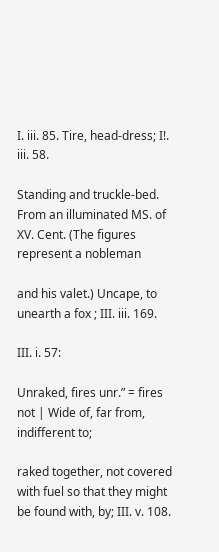I. iii. 85. Tire, head-dress; I!. iii. 58.

Standing and truckle-bed. From an illuminated MS. of XV. Cent. (The figures represent a nobleman

and his valet.) Uncape, to unearth a fox ; III. iii. 169.

III. i. 57:

Unraked, fires unr.” = fires not | Wide of, far from, indifferent to;

raked together, not covered with fuel so that they might be found with, by; III. v. 108.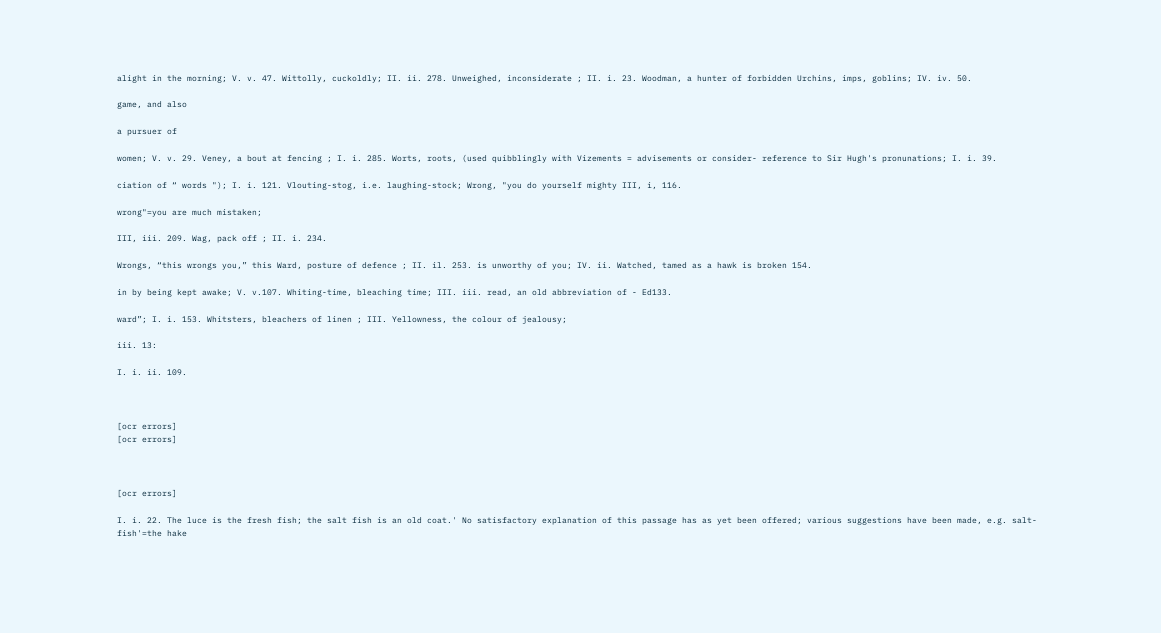alight in the morning; V. v. 47. Wittolly, cuckoldly; II. ii. 278. Unweighed, inconsiderate ; II. i. 23. Woodman, a hunter of forbidden Urchins, imps, goblins; IV. iv. 50.

game, and also

a pursuer of

women; V. v. 29. Veney, a bout at fencing ; I. i. 285. Worts, roots, (used quibblingly with Vizements = advisements or consider- reference to Sir Hugh's pronunations; I. i. 39.

ciation of “ words "); I. i. 121. Vlouting-stog, i.e. laughing-stock; Wrong, "you do yourself mighty III, i, 116.

wrong"=you are much mistaken;

III, iii. 209. Wag, pack off ; II. i. 234.

Wrongs, “this wrongs you,” this Ward, posture of defence ; II. il. 253. is unworthy of you; IV. ii. Watched, tamed as a hawk is broken 154.

in by being kept awake; V. v.107. Whiting-time, bleaching time; III. iii. read, an old abbreviation of - Ed133.

ward”; I. i. 153. Whitsters, bleachers of linen ; III. Yellowness, the colour of jealousy;

iii. 13:

I. i. ii. 109.



[ocr errors]
[ocr errors]



[ocr errors]

I. i. 22. The luce is the fresh fish; the salt fish is an old coat.' No satisfactory explanation of this passage has as yet been offered; various suggestions have been made, e.g. salt-fish'=the hake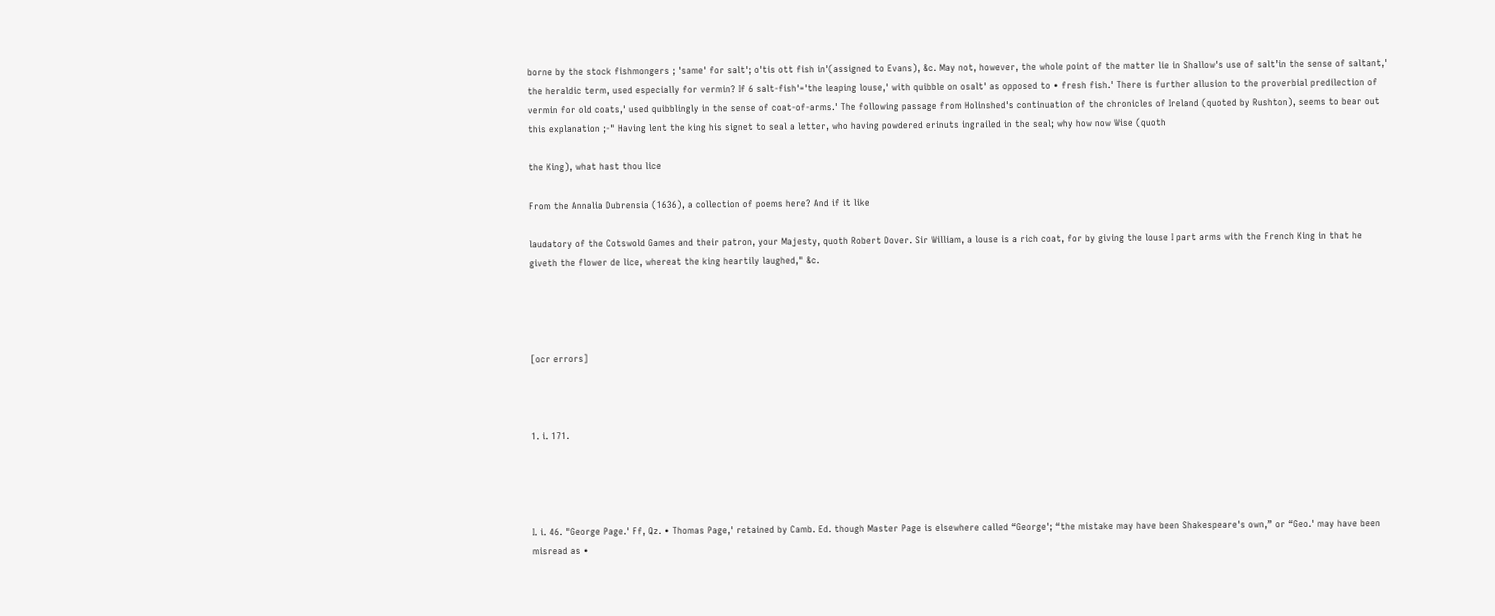borne by the stock fishmongers ; 'same' for salt'; o'tis ott fish in'(assigned to Evans), &c. May not, however, the whole point of the matter lie in Shallow's use of salt’in the sense of saltant,' the heraldic term, used especially for vermin? If 6 salt-fish'='the leaping louse,' with quibble on osalt' as opposed to • fresh fish.' There is further allusion to the proverbial predilection of vermin for old coats,' used quibblingly in the sense of coat-of-arms.' The following passage from Holinshed's continuation of the chronicles of Ireland (quoted by Rushton), seems to bear out this explanation ;-" Having lent the king his signet to seal a letter, who having powdered erinuts ingrailed in the seal; why how now Wise (quoth

the King), what hast thou lice

From the Annalia Dubrensia (1636), a collection of poems here? And if it like

laudatory of the Cotswold Games and their patron, your Majesty, quoth Robert Dover. Sir William, a louse is a rich coat, for by giving the louse I part arms with the French King in that he giveth the flower de lice, whereat the king heartily laughed," &c.




[ocr errors]



1. i. 171.




I. i. 46. "George Page.' Ff, Qz. • Thomas Page,' retained by Camb. Ed. though Master Page is elsewhere called “George'; “the mistake may have been Shakespeare's own,” or “Geo.' may have been misread as •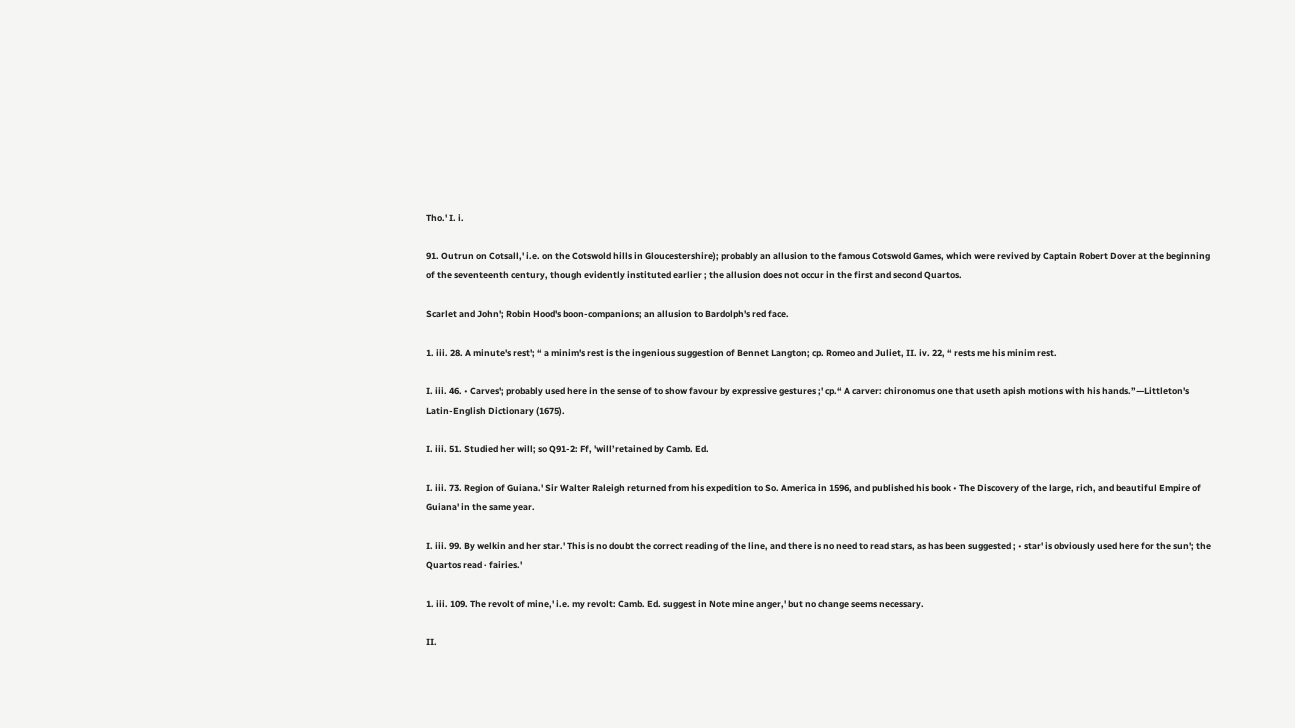Tho.' I. i.

91. Outrun on Cotsall,' i.e. on the Cotswold hills in Gloucestershire); probably an allusion to the famous Cotswold Games, which were revived by Captain Robert Dover at the beginning of the seventeenth century, though evidently instituted earlier ; the allusion does not occur in the first and second Quartos.

Scarlet and John'; Robin Hood's boon-companions; an allusion to Bardolph's red face.

1. iii. 28. A minute's rest'; “ a minim's rest is the ingenious suggestion of Bennet Langton; cp. Romeo and Juliet, II. iv. 22, “ rests me his minim rest.

I. iii. 46. • Carves'; probably used here in the sense of to show favour by expressive gestures ;' cp.“ A carver: chironomus one that useth apish motions with his hands.”—Littleton's Latin-English Dictionary (1675).

I. iii. 51. Studied her will; so Q91-2: Ff, 'will’retained by Camb. Ed.

I. iii. 73. Region of Guiana.' Sir Walter Raleigh returned from his expedition to So. America in 1596, and published his book • The Discovery of the large, rich, and beautiful Empire of Guiana' in the same year.

I. iii. 99. By welkin and her star.' This is no doubt the correct reading of the line, and there is no need to read stars, as has been suggested ; • star' is obviously used here for the sun'; the Quartos read · fairies.'

1. iii. 109. The revolt of mine,' i.e. my revolt: Camb. Ed. suggest in Note mine anger,' but no change seems necessary.

II.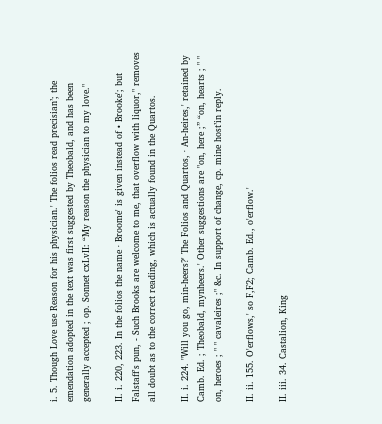i. 5. Though Love use Reason for his physician.' The folios read precisian’; the emendation adopted in the text was first suggested by Theobald, and has been generally accepted ; op. Sonnet cxLvII: “My reason the physician to my love."

II. i. 220, 223. In the folios the name · Broome' is given instead of • Brooke'; but Falstaff's pun, - Such Brooks are welcome to me, that overflow with liquor," removes all doubt as to the correct reading, which is actually found in the Quartos.

II. i. 224. "Will you go, min-heers?' The Folios and Quartos, · An-heires,' retained by Camb. Ed. ; Theobald, mynheers.' Other suggestions are "on, here ;” “on, hearts ; " " on, heroes ; " " cavaleires ;" &c. In support of change, cp. mine host’in reply.

II. ii. 155. O'erflows,' so F,F2; Camb. Ed., o'erflow.'

II. iii. 34. Castalion, King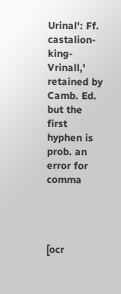Urinal': Ff. castalion-king-Vrinall,' retained by Camb. Ed. but the first hyphen is prob. an error for comma




[ocr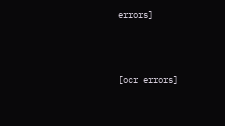errors]



[ocr errors]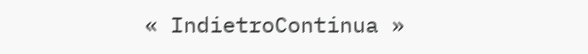« IndietroContinua »